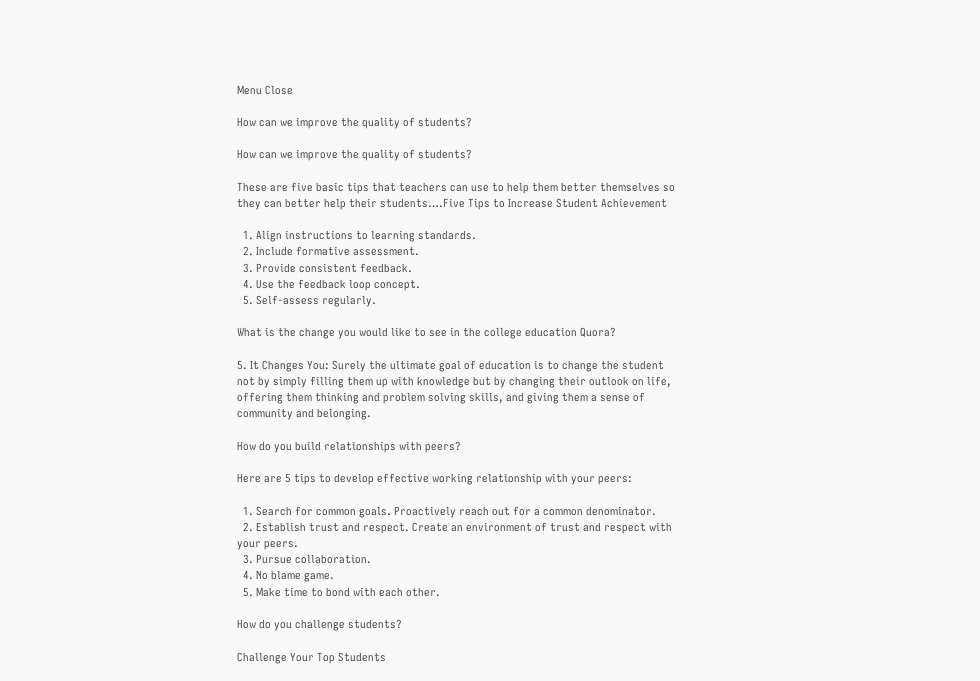Menu Close

How can we improve the quality of students?

How can we improve the quality of students?

These are five basic tips that teachers can use to help them better themselves so they can better help their students….Five Tips to Increase Student Achievement

  1. Align instructions to learning standards.
  2. Include formative assessment.
  3. Provide consistent feedback.
  4. Use the feedback loop concept.
  5. Self-assess regularly.

What is the change you would like to see in the college education Quora?

5. It Changes You: Surely the ultimate goal of education is to change the student not by simply filling them up with knowledge but by changing their outlook on life, offering them thinking and problem solving skills, and giving them a sense of community and belonging.

How do you build relationships with peers?

Here are 5 tips to develop effective working relationship with your peers:

  1. Search for common goals. Proactively reach out for a common denominator.
  2. Establish trust and respect. Create an environment of trust and respect with your peers.
  3. Pursue collaboration.
  4. No blame game.
  5. Make time to bond with each other.

How do you challenge students?

Challenge Your Top Students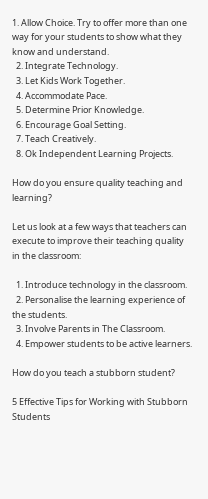1. Allow Choice. Try to offer more than one way for your students to show what they know and understand.
  2. Integrate Technology.
  3. Let Kids Work Together.
  4. Accommodate Pace.
  5. Determine Prior Knowledge.
  6. Encourage Goal Setting.
  7. Teach Creatively.
  8. Ok Independent Learning Projects.

How do you ensure quality teaching and learning?

Let us look at a few ways that teachers can execute to improve their teaching quality in the classroom:

  1. Introduce technology in the classroom.
  2. Personalise the learning experience of the students.
  3. Involve Parents in The Classroom.
  4. Empower students to be active learners.

How do you teach a stubborn student?

5 Effective Tips for Working with Stubborn Students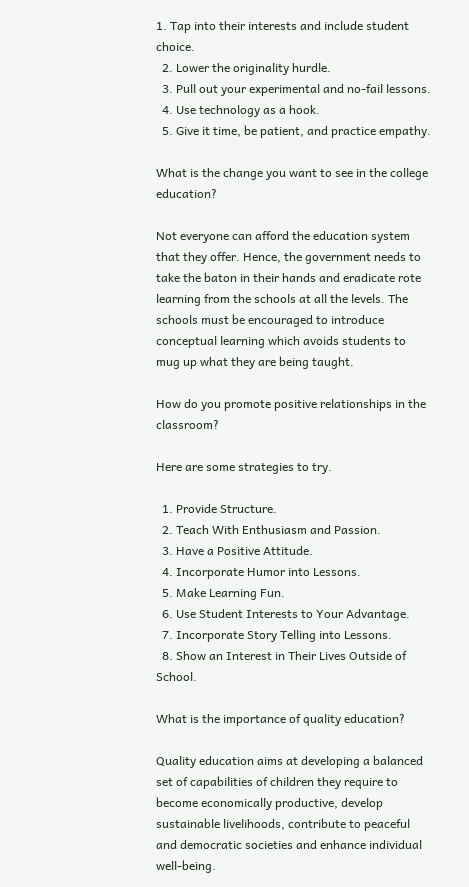1. Tap into their interests and include student choice.
  2. Lower the originality hurdle.
  3. Pull out your experimental and no-fail lessons.
  4. Use technology as a hook.
  5. Give it time, be patient, and practice empathy.

What is the change you want to see in the college education?

Not everyone can afford the education system that they offer. Hence, the government needs to take the baton in their hands and eradicate rote learning from the schools at all the levels. The schools must be encouraged to introduce conceptual learning which avoids students to mug up what they are being taught.

How do you promote positive relationships in the classroom?

Here are some strategies to try.

  1. Provide Structure.
  2. Teach With Enthusiasm and Passion.
  3. Have a Positive Attitude.
  4. Incorporate Humor into Lessons.
  5. Make Learning Fun.
  6. Use Student Interests to Your Advantage.
  7. Incorporate Story Telling into Lessons.
  8. Show an Interest in Their Lives Outside of School.

What is the importance of quality education?

Quality education aims at developing a balanced set of capabilities of children they require to become economically productive, develop sustainable livelihoods, contribute to peaceful and democratic societies and enhance individual well-being.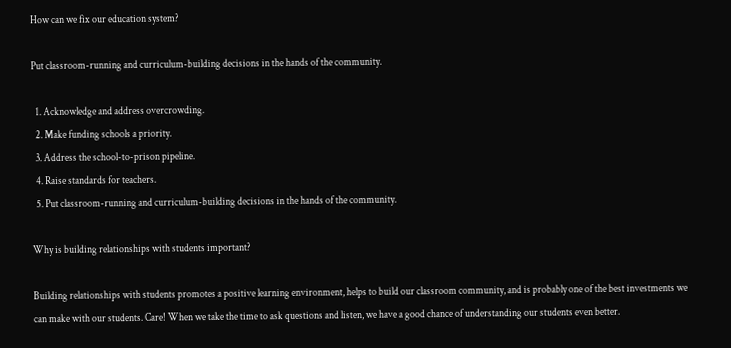How can we fix our education system?

Put classroom-running and curriculum-building decisions in the hands of the community.

  1. Acknowledge and address overcrowding.
  2. Make funding schools a priority.
  3. Address the school-to-prison pipeline.
  4. Raise standards for teachers.
  5. Put classroom-running and curriculum-building decisions in the hands of the community.

Why is building relationships with students important?

Building relationships with students promotes a positive learning environment, helps to build our classroom community, and is probably one of the best investments we can make with our students. Care! When we take the time to ask questions and listen, we have a good chance of understanding our students even better.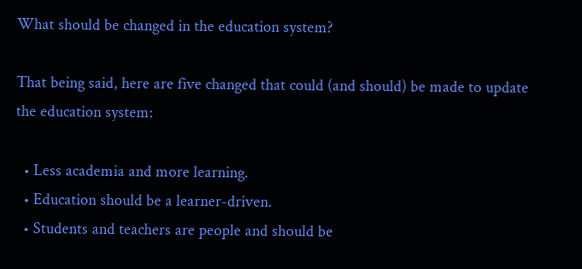What should be changed in the education system?

That being said, here are five changed that could (and should) be made to update the education system:

  • Less academia and more learning.
  • Education should be a learner-driven.
  • Students and teachers are people and should be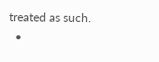treated as such.
  •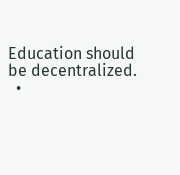Education should be decentralized.
  •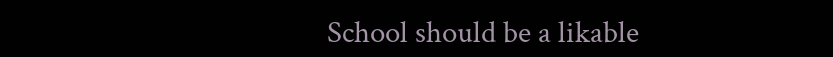School should be a likable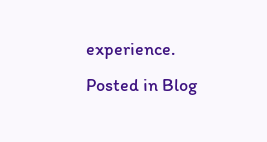experience.
Posted in Blog